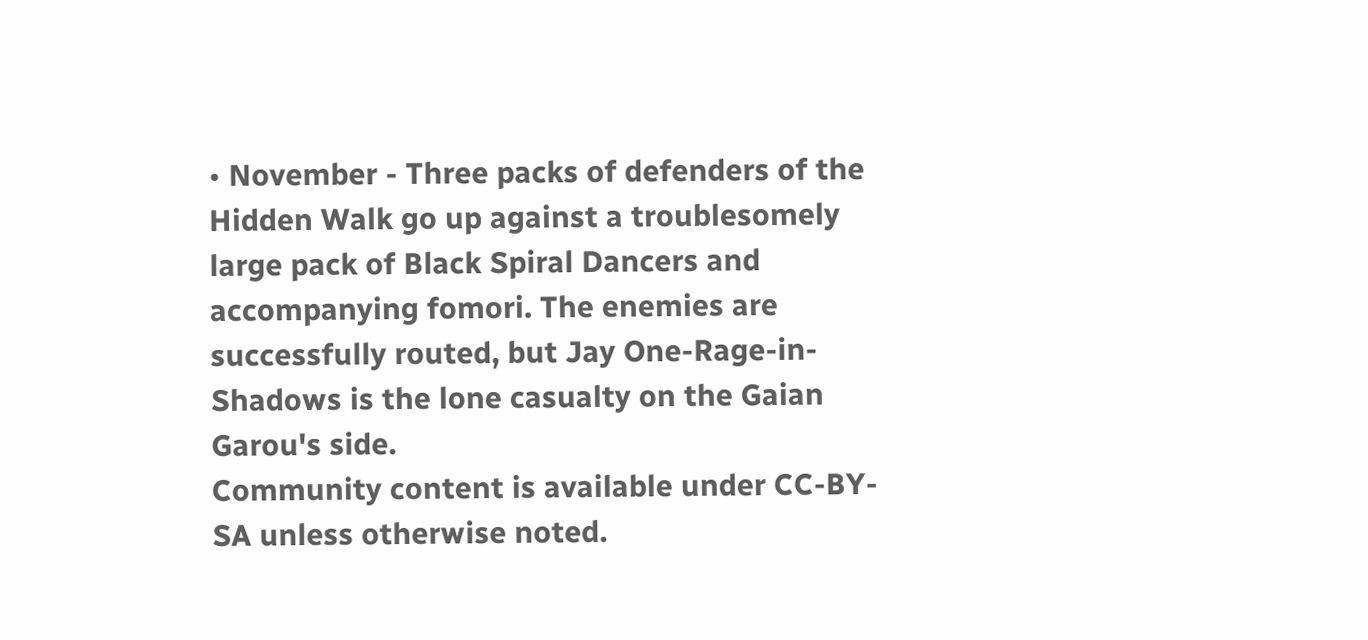• November - Three packs of defenders of the Hidden Walk go up against a troublesomely large pack of Black Spiral Dancers and accompanying fomori. The enemies are successfully routed, but Jay One-Rage-in-Shadows is the lone casualty on the Gaian Garou's side.
Community content is available under CC-BY-SA unless otherwise noted.